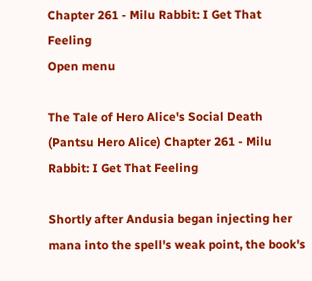Chapter 261 - Milu Rabbit: I Get That Feeling
Open menu

The Tale of Hero Alice's Social Death (Pantsu Hero Alice) Chapter 261 - Milu Rabbit: I Get That Feeling

Shortly after Andusia began injecting her mana into the spell's weak point, the book's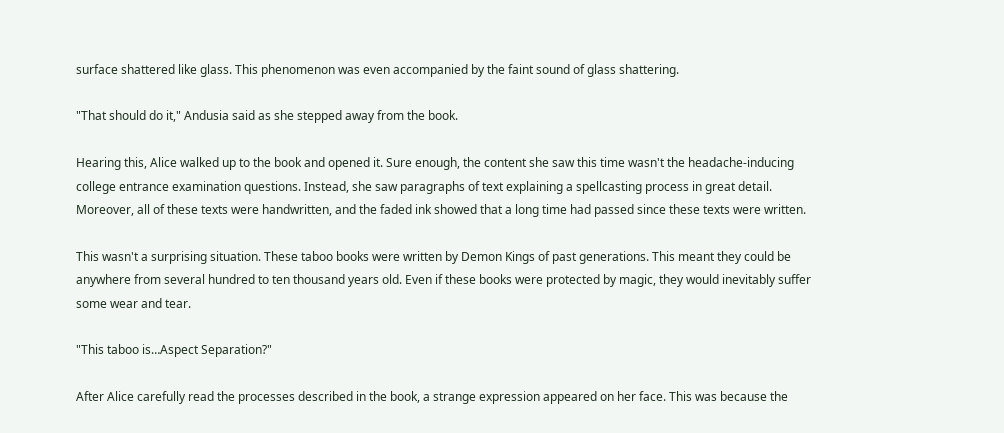surface shattered like glass. This phenomenon was even accompanied by the faint sound of glass shattering.

"That should do it," Andusia said as she stepped away from the book.

Hearing this, Alice walked up to the book and opened it. Sure enough, the content she saw this time wasn't the headache-inducing college entrance examination questions. Instead, she saw paragraphs of text explaining a spellcasting process in great detail. Moreover, all of these texts were handwritten, and the faded ink showed that a long time had passed since these texts were written.

This wasn't a surprising situation. These taboo books were written by Demon Kings of past generations. This meant they could be anywhere from several hundred to ten thousand years old. Even if these books were protected by magic, they would inevitably suffer some wear and tear.

"This taboo is…Aspect Separation?"

After Alice carefully read the processes described in the book, a strange expression appeared on her face. This was because the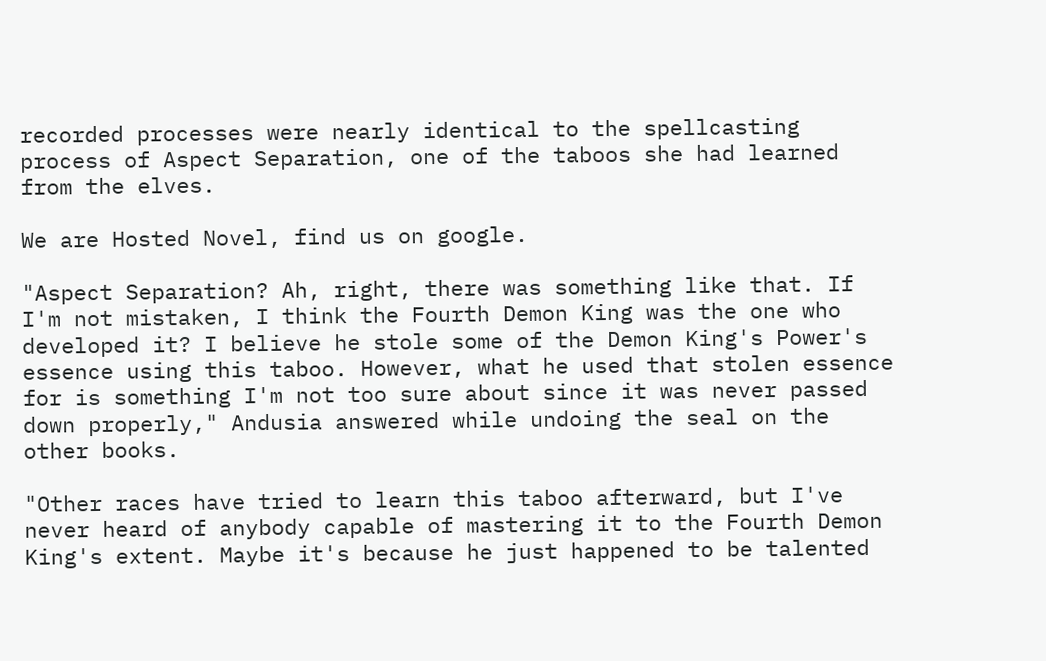recorded processes were nearly identical to the spellcasting process of Aspect Separation, one of the taboos she had learned from the elves.

We are Hosted Novel, find us on google.

"Aspect Separation? Ah, right, there was something like that. If I'm not mistaken, I think the Fourth Demon King was the one who developed it? I believe he stole some of the Demon King's Power's essence using this taboo. However, what he used that stolen essence for is something I'm not too sure about since it was never passed down properly," Andusia answered while undoing the seal on the other books.

"Other races have tried to learn this taboo afterward, but I've never heard of anybody capable of mastering it to the Fourth Demon King's extent. Maybe it's because he just happened to be talented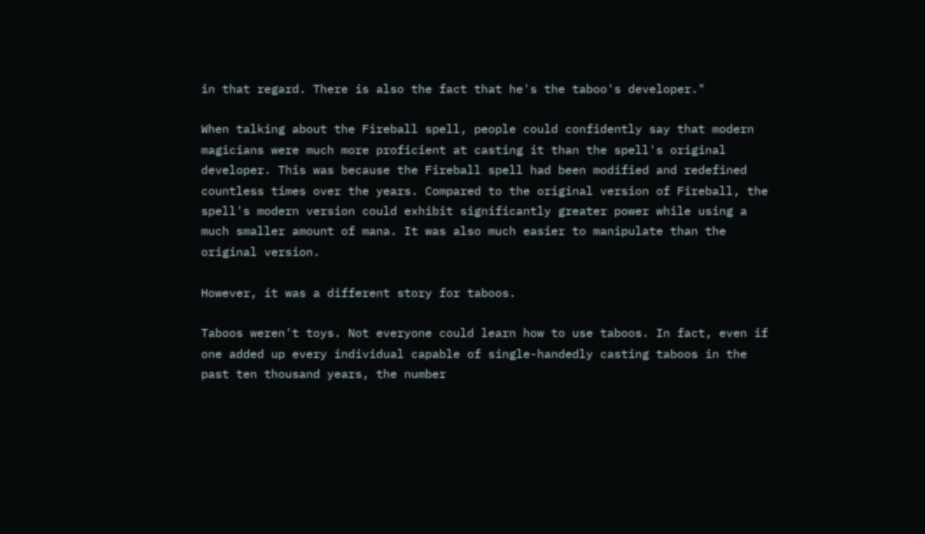in that regard. There is also the fact that he's the taboo's developer."

When talking about the Fireball spell, people could confidently say that modern magicians were much more proficient at casting it than the spell's original developer. This was because the Fireball spell had been modified and redefined countless times over the years. Compared to the original version of Fireball, the spell's modern version could exhibit significantly greater power while using a much smaller amount of mana. It was also much easier to manipulate than the original version.

However, it was a different story for taboos.

Taboos weren't toys. Not everyone could learn how to use taboos. In fact, even if one added up every individual capable of single-handedly casting taboos in the past ten thousand years, the number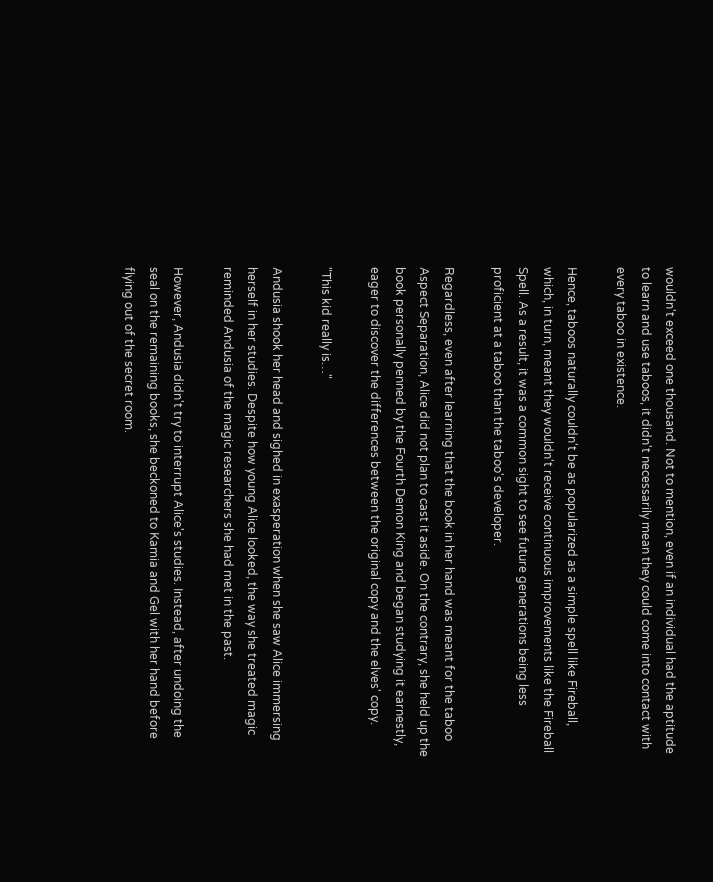wouldn't exceed one thousand. Not to mention, even if an individual had the aptitude to learn and use taboos, it didn't necessarily mean they could come into contact with every taboo in existence.

Hence, taboos naturally couldn't be as popularized as a simple spell like Fireball, which, in turn, meant they wouldn't receive continuous improvements like the Fireball Spell. As a result, it was a common sight to see future generations being less proficient at a taboo than the taboo's developer.

Regardless, even after learning that the book in her hand was meant for the taboo Aspect Separation, Alice did not plan to cast it aside. On the contrary, she held up the book personally penned by the Fourth Demon King and began studying it earnestly, eager to discover the differences between the original copy and the elves' copy.

"This kid really is…"

Andusia shook her head and sighed in exasperation when she saw Alice immersing herself in her studies. Despite how young Alice looked, the way she treated magic reminded Andusia of the magic researchers she had met in the past.

However, Andusia didn't try to interrupt Alice's studies. Instead, after undoing the seal on the remaining books, she beckoned to Kamia and Gel with her hand before flying out of the secret room.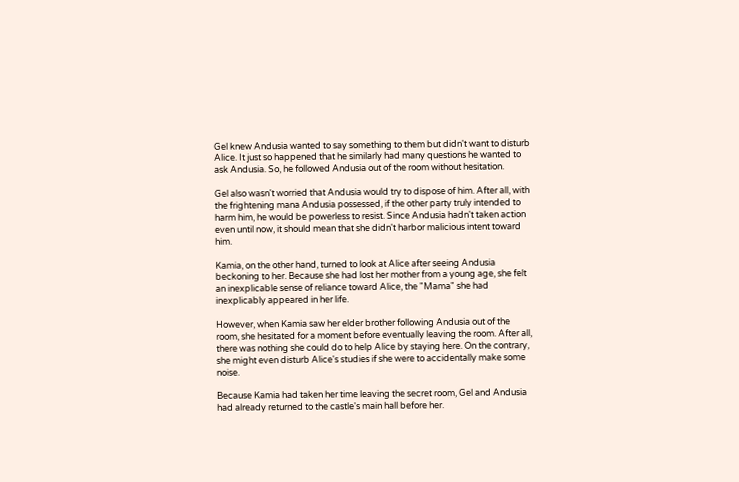Gel knew Andusia wanted to say something to them but didn't want to disturb Alice. It just so happened that he similarly had many questions he wanted to ask Andusia. So, he followed Andusia out of the room without hesitation.

Gel also wasn't worried that Andusia would try to dispose of him. After all, with the frightening mana Andusia possessed, if the other party truly intended to harm him, he would be powerless to resist. Since Andusia hadn't taken action even until now, it should mean that she didn't harbor malicious intent toward him.

Kamia, on the other hand, turned to look at Alice after seeing Andusia beckoning to her. Because she had lost her mother from a young age, she felt an inexplicable sense of reliance toward Alice, the "Mama" she had inexplicably appeared in her life.

However, when Kamia saw her elder brother following Andusia out of the room, she hesitated for a moment before eventually leaving the room. After all, there was nothing she could do to help Alice by staying here. On the contrary, she might even disturb Alice's studies if she were to accidentally make some noise.

Because Kamia had taken her time leaving the secret room, Gel and Andusia had already returned to the castle's main hall before her.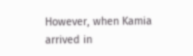However, when Kamia arrived in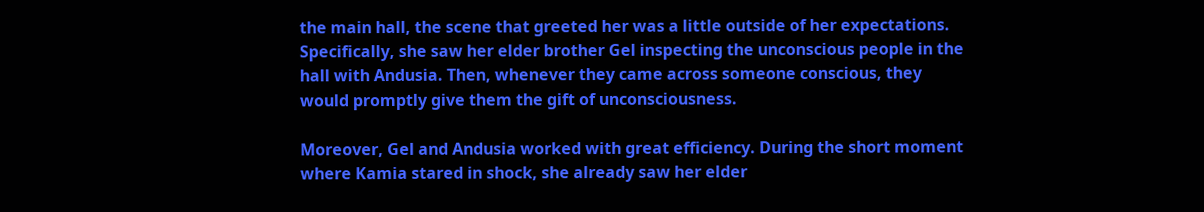the main hall, the scene that greeted her was a little outside of her expectations. Specifically, she saw her elder brother Gel inspecting the unconscious people in the hall with Andusia. Then, whenever they came across someone conscious, they would promptly give them the gift of unconsciousness.

Moreover, Gel and Andusia worked with great efficiency. During the short moment where Kamia stared in shock, she already saw her elder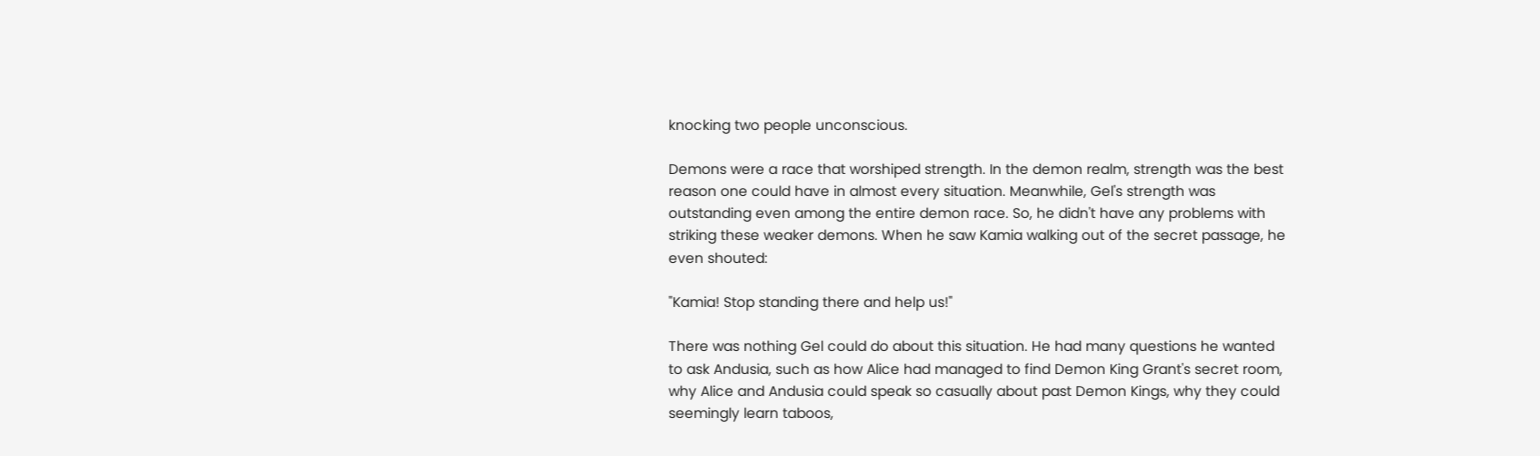knocking two people unconscious.

Demons were a race that worshiped strength. In the demon realm, strength was the best reason one could have in almost every situation. Meanwhile, Gel's strength was outstanding even among the entire demon race. So, he didn't have any problems with striking these weaker demons. When he saw Kamia walking out of the secret passage, he even shouted:

"Kamia! Stop standing there and help us!"

There was nothing Gel could do about this situation. He had many questions he wanted to ask Andusia, such as how Alice had managed to find Demon King Grant's secret room, why Alice and Andusia could speak so casually about past Demon Kings, why they could seemingly learn taboos,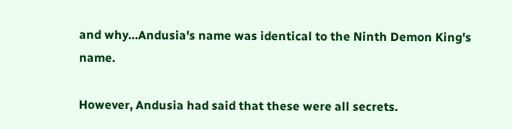and why…Andusia's name was identical to the Ninth Demon King's name.

However, Andusia had said that these were all secrets.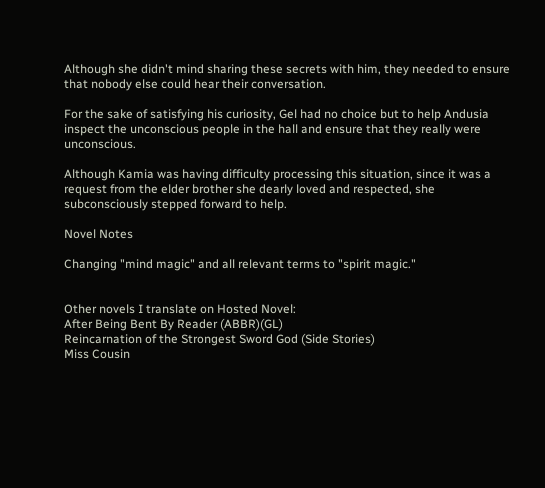Although she didn't mind sharing these secrets with him, they needed to ensure that nobody else could hear their conversation.

For the sake of satisfying his curiosity, Gel had no choice but to help Andusia inspect the unconscious people in the hall and ensure that they really were unconscious.

Although Kamia was having difficulty processing this situation, since it was a request from the elder brother she dearly loved and respected, she subconsciously stepped forward to help.

Novel Notes

Changing "mind magic" and all relevant terms to "spirit magic."


Other novels I translate on Hosted Novel:
After Being Bent By Reader (ABBR)(GL)
Reincarnation of the Strongest Sword God (Side Stories)
Miss Cousin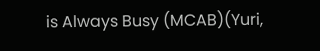is Always Busy (MCAB)(Yuri,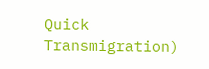Quick Transmigration)